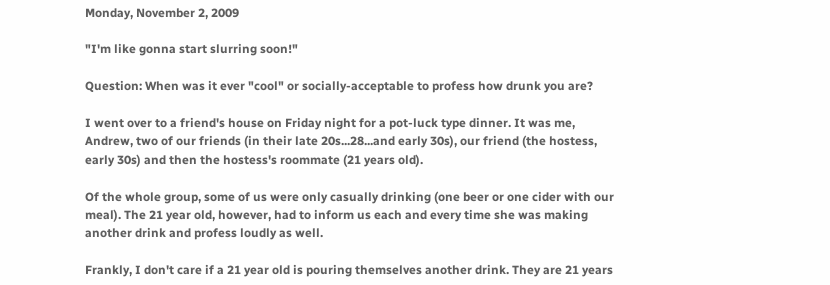Monday, November 2, 2009

"I'm like gonna start slurring soon!"

Question: When was it ever "cool" or socially-acceptable to profess how drunk you are?

I went over to a friend's house on Friday night for a pot-luck type dinner. It was me, Andrew, two of our friends (in their late 20s...28...and early 30s), our friend (the hostess, early 30s) and then the hostess's roommate (21 years old).

Of the whole group, some of us were only casually drinking (one beer or one cider with our meal). The 21 year old, however, had to inform us each and every time she was making another drink and profess loudly as well.

Frankly, I don't care if a 21 year old is pouring themselves another drink. They are 21 years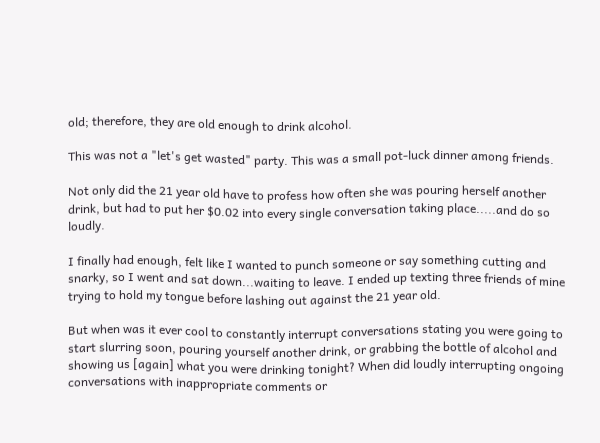old; therefore, they are old enough to drink alcohol.

This was not a "let's get wasted" party. This was a small pot-luck dinner among friends.

Not only did the 21 year old have to profess how often she was pouring herself another drink, but had to put her $0.02 into every single conversation taking place.....and do so loudly.

I finally had enough, felt like I wanted to punch someone or say something cutting and snarky, so I went and sat down...waiting to leave. I ended up texting three friends of mine trying to hold my tongue before lashing out against the 21 year old.

But when was it ever cool to constantly interrupt conversations stating you were going to start slurring soon, pouring yourself another drink, or grabbing the bottle of alcohol and showing us [again] what you were drinking tonight? When did loudly interrupting ongoing conversations with inappropriate comments or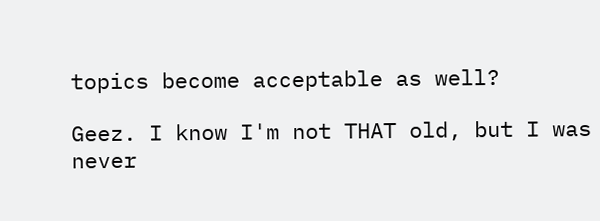topics become acceptable as well?

Geez. I know I'm not THAT old, but I was never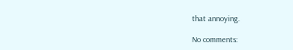that annoying.

No comments: